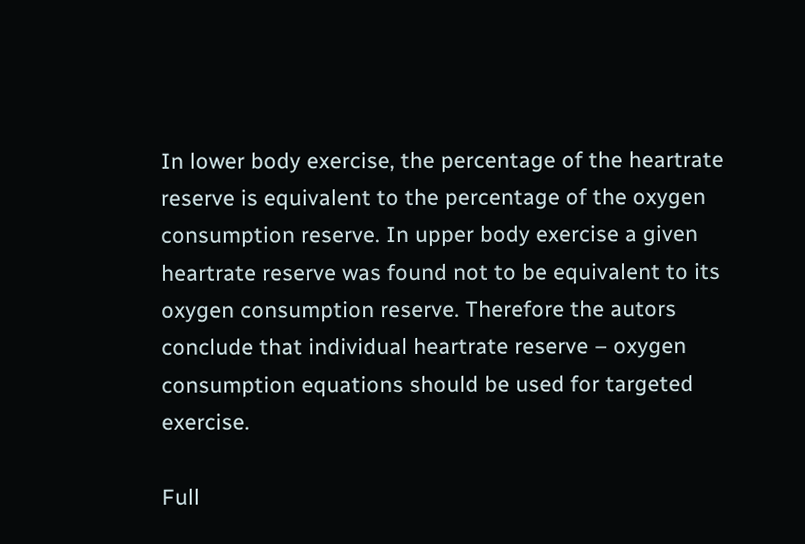In lower body exercise, the percentage of the heartrate reserve is equivalent to the percentage of the oxygen consumption reserve. In upper body exercise a given heartrate reserve was found not to be equivalent to its oxygen consumption reserve. Therefore the autors conclude that individual heartrate reserve – oxygen consumption equations should be used for targeted exercise.

Full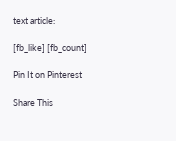text article:

[fb_like] [fb_count]

Pin It on Pinterest

Share This